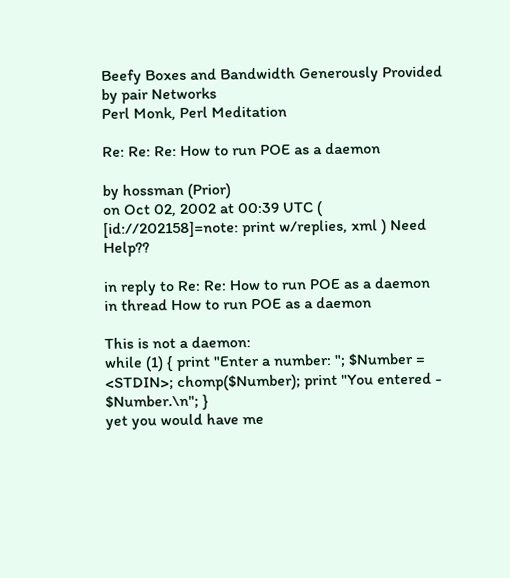Beefy Boxes and Bandwidth Generously Provided by pair Networks
Perl Monk, Perl Meditation

Re: Re: Re: How to run POE as a daemon

by hossman (Prior)
on Oct 02, 2002 at 00:39 UTC ( [id://202158]=note: print w/replies, xml ) Need Help??

in reply to Re: Re: How to run POE as a daemon
in thread How to run POE as a daemon

This is not a daemon:
while (1) { print "Enter a number: "; $Number = <STDIN>; chomp($Number); print "You entered - $Number.\n"; }
yet you would have me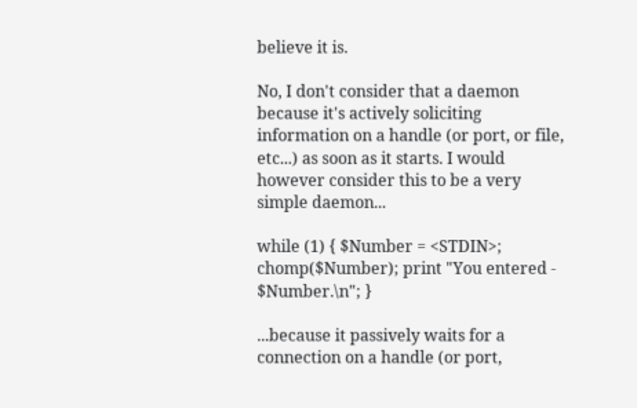believe it is.

No, I don't consider that a daemon because it's actively soliciting information on a handle (or port, or file, etc...) as soon as it starts. I would however consider this to be a very simple daemon...

while (1) { $Number = <STDIN>; chomp($Number); print "You entered - $Number.\n"; }

...because it passively waits for a connection on a handle (or port,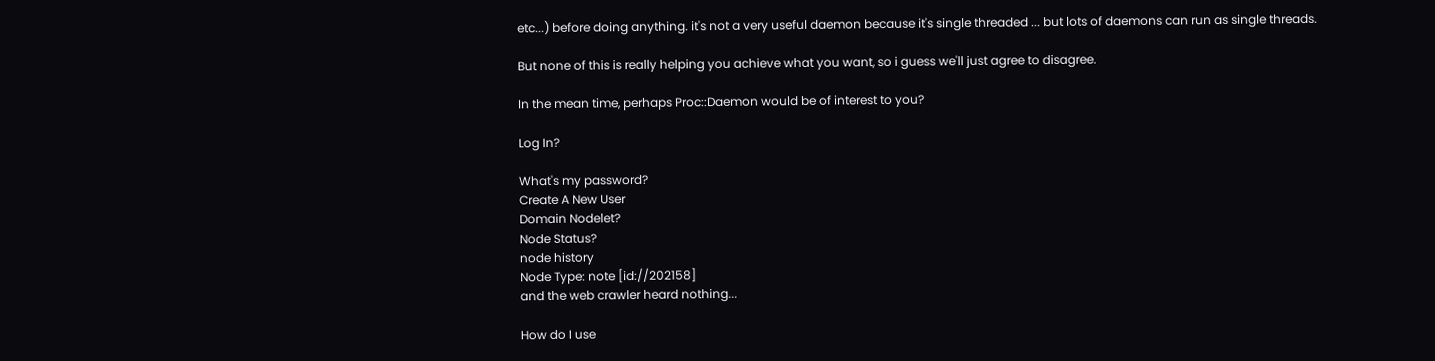etc...) before doing anything. it's not a very useful daemon because it's single threaded ... but lots of daemons can run as single threads.

But none of this is really helping you achieve what you want, so i guess we'll just agree to disagree.

In the mean time, perhaps Proc::Daemon would be of interest to you?

Log In?

What's my password?
Create A New User
Domain Nodelet?
Node Status?
node history
Node Type: note [id://202158]
and the web crawler heard nothing...

How do I use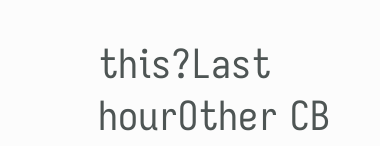this?Last hourOther CB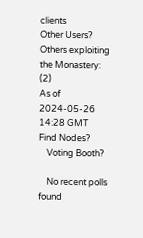clients
Other Users?
Others exploiting the Monastery: (2)
As of 2024-05-26 14:28 GMT
Find Nodes?
    Voting Booth?

    No recent polls found